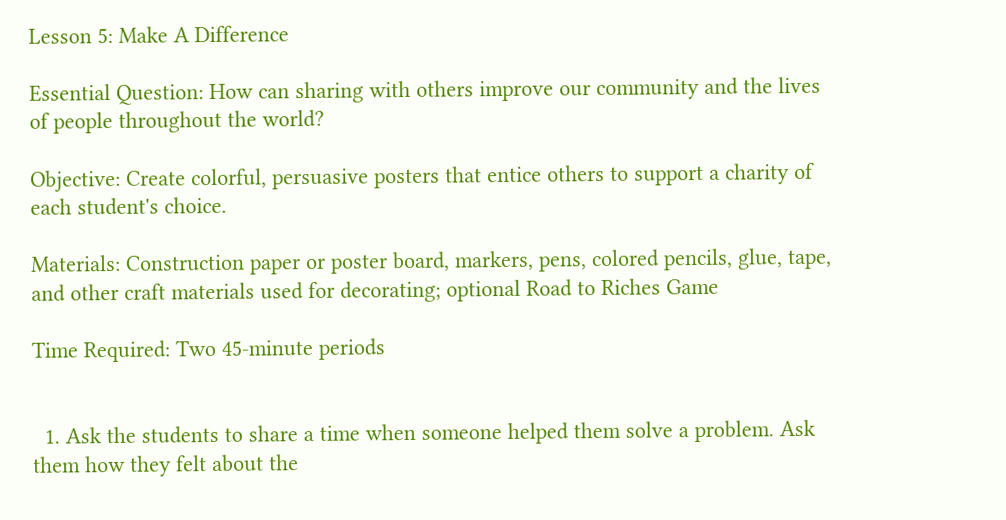Lesson 5: Make A Difference

Essential Question: How can sharing with others improve our community and the lives of people throughout the world?

Objective: Create colorful, persuasive posters that entice others to support a charity of each student's choice.

Materials: Construction paper or poster board, markers, pens, colored pencils, glue, tape, and other craft materials used for decorating; optional Road to Riches Game

Time Required: Two 45-minute periods


  1. Ask the students to share a time when someone helped them solve a problem. Ask them how they felt about the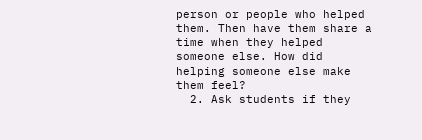person or people who helped them. Then have them share a time when they helped someone else. How did helping someone else make them feel?
  2. Ask students if they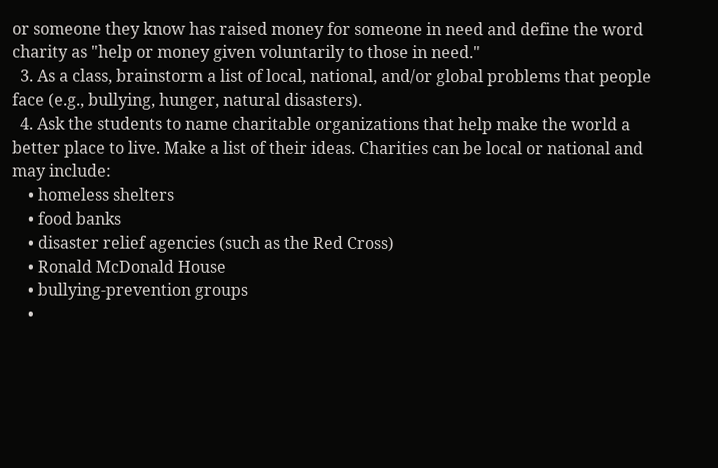or someone they know has raised money for someone in need and define the word charity as "help or money given voluntarily to those in need."
  3. As a class, brainstorm a list of local, national, and/or global problems that people face (e.g., bullying, hunger, natural disasters).
  4. Ask the students to name charitable organizations that help make the world a better place to live. Make a list of their ideas. Charities can be local or national and may include:
    • homeless shelters
    • food banks
    • disaster relief agencies (such as the Red Cross)
    • Ronald McDonald House
    • bullying-prevention groups
    •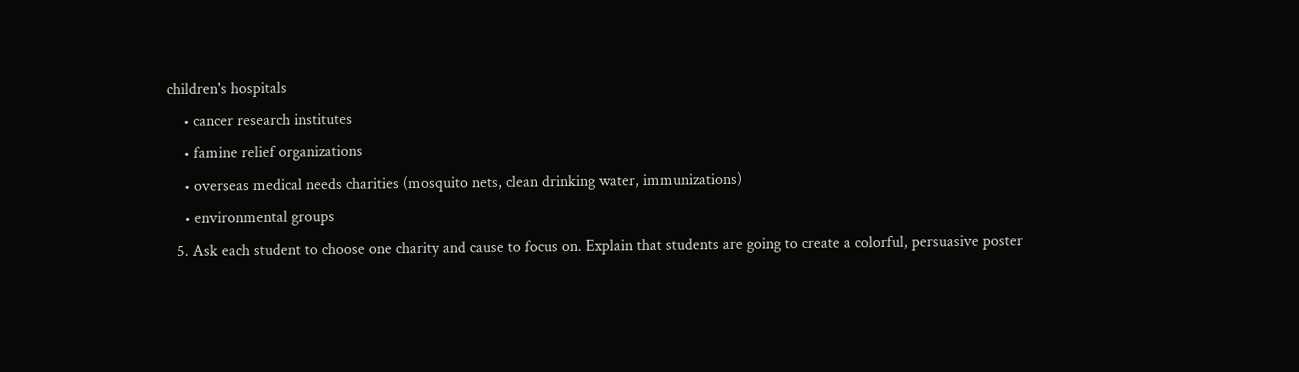children's hospitals
    • cancer research institutes
    • famine relief organizations
    • overseas medical needs charities (mosquito nets, clean drinking water, immunizations)
    • environmental groups
  5. Ask each student to choose one charity and cause to focus on. Explain that students are going to create a colorful, persuasive poster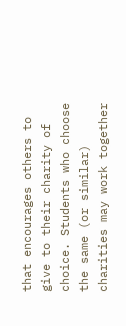that encourages others to give to their charity of choice. Students who choose the same (or similar) charities may work together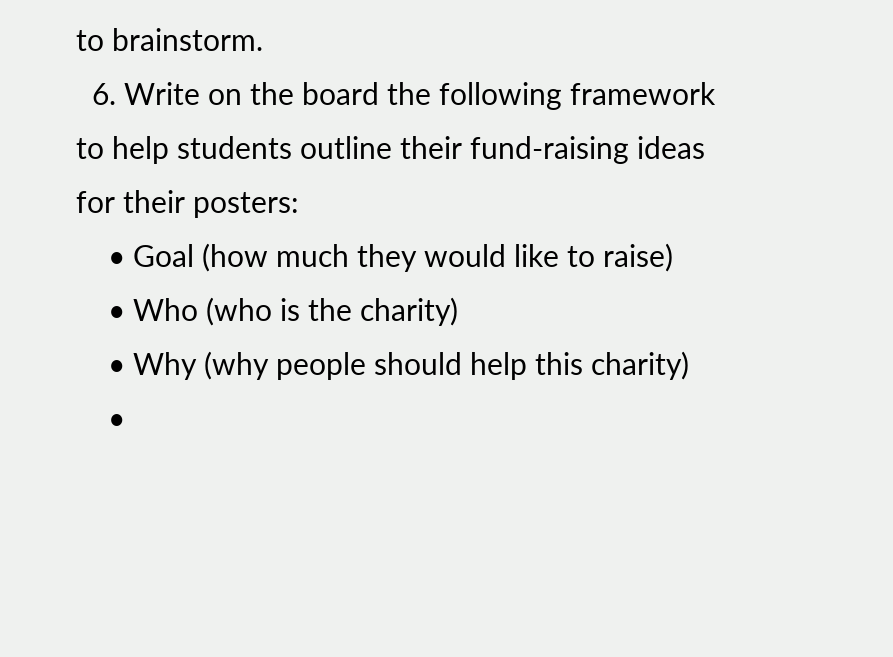to brainstorm.
  6. Write on the board the following framework to help students outline their fund-raising ideas for their posters:
    • Goal (how much they would like to raise)
    • Who (who is the charity)
    • Why (why people should help this charity)
    •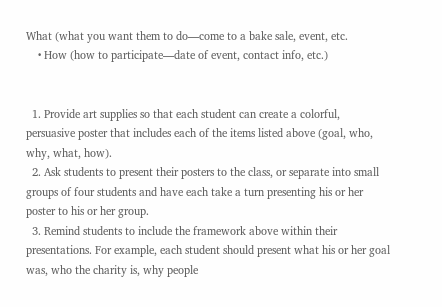What (what you want them to do—come to a bake sale, event, etc.
    • How (how to participate—date of event, contact info, etc.)


  1. Provide art supplies so that each student can create a colorful, persuasive poster that includes each of the items listed above (goal, who, why, what, how).
  2. Ask students to present their posters to the class, or separate into small groups of four students and have each take a turn presenting his or her poster to his or her group.
  3. Remind students to include the framework above within their presentations. For example, each student should present what his or her goal was, who the charity is, why people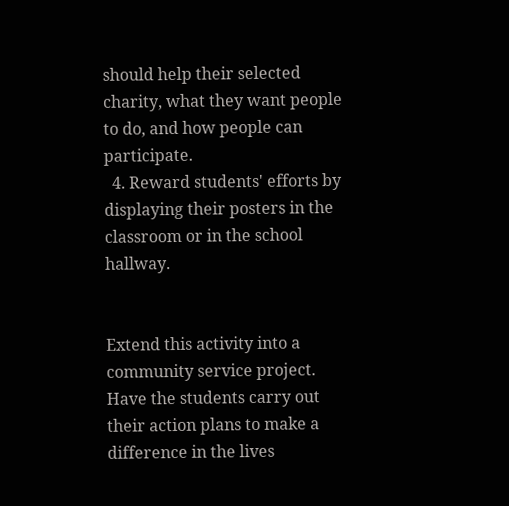should help their selected charity, what they want people to do, and how people can participate.
  4. Reward students' efforts by displaying their posters in the classroom or in the school hallway.


Extend this activity into a community service project. Have the students carry out their action plans to make a difference in the lives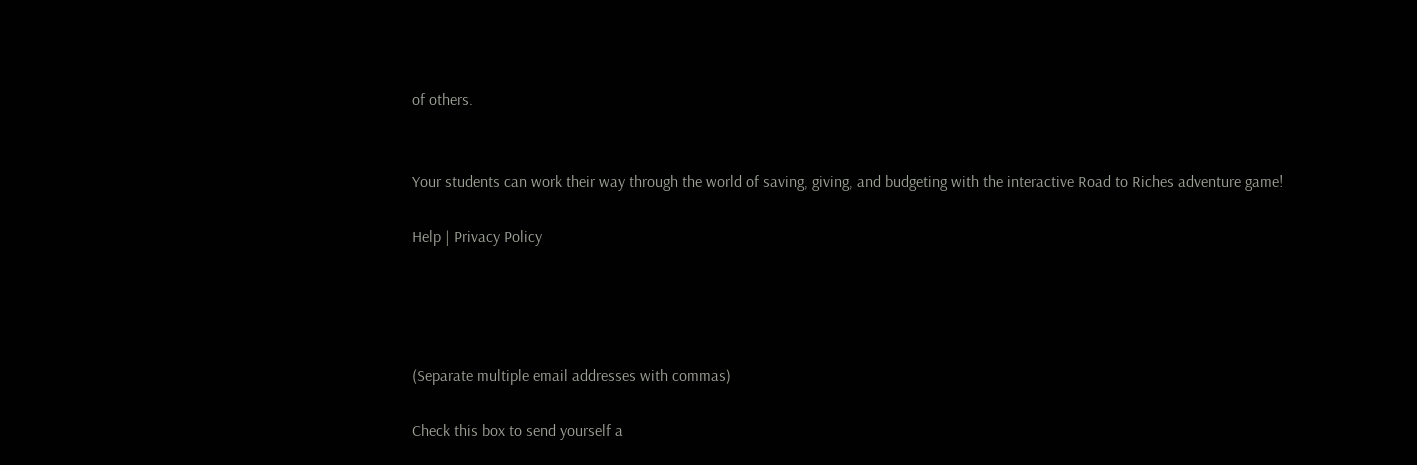of others.


Your students can work their way through the world of saving, giving, and budgeting with the interactive Road to Riches adventure game!

Help | Privacy Policy




(Separate multiple email addresses with commas)

Check this box to send yourself a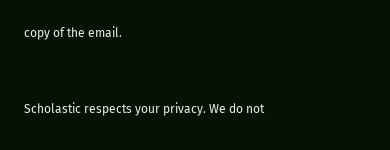copy of the email.


Scholastic respects your privacy. We do not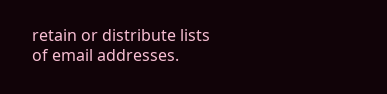retain or distribute lists of email addresses.